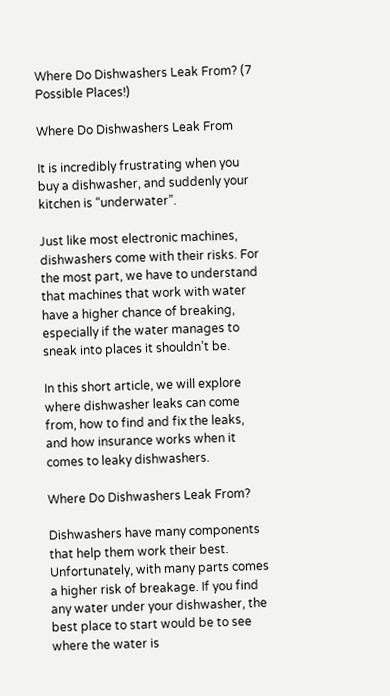Where Do Dishwashers Leak From? (7 Possible Places!)

Where Do Dishwashers Leak From

It is incredibly frustrating when you buy a dishwasher, and suddenly your kitchen is “underwater”.

Just like most electronic machines, dishwashers come with their risks. For the most part, we have to understand that machines that work with water have a higher chance of breaking, especially if the water manages to sneak into places it shouldn’t be.

In this short article, we will explore where dishwasher leaks can come from, how to find and fix the leaks, and how insurance works when it comes to leaky dishwashers.

Where Do Dishwashers Leak From?

Dishwashers have many components that help them work their best. Unfortunately, with many parts comes a higher risk of breakage. If you find any water under your dishwasher, the best place to start would be to see where the water is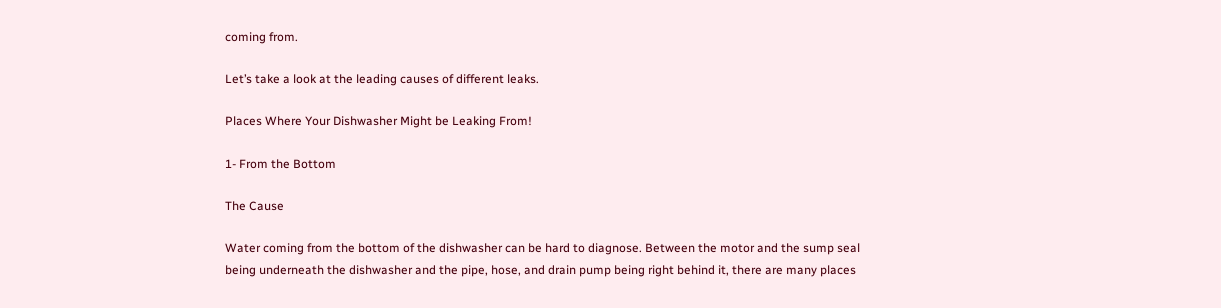coming from.

Let’s take a look at the leading causes of different leaks.

Places Where Your Dishwasher Might be Leaking From!

1- From the Bottom

The Cause

Water coming from the bottom of the dishwasher can be hard to diagnose. Between the motor and the sump seal being underneath the dishwasher and the pipe, hose, and drain pump being right behind it, there are many places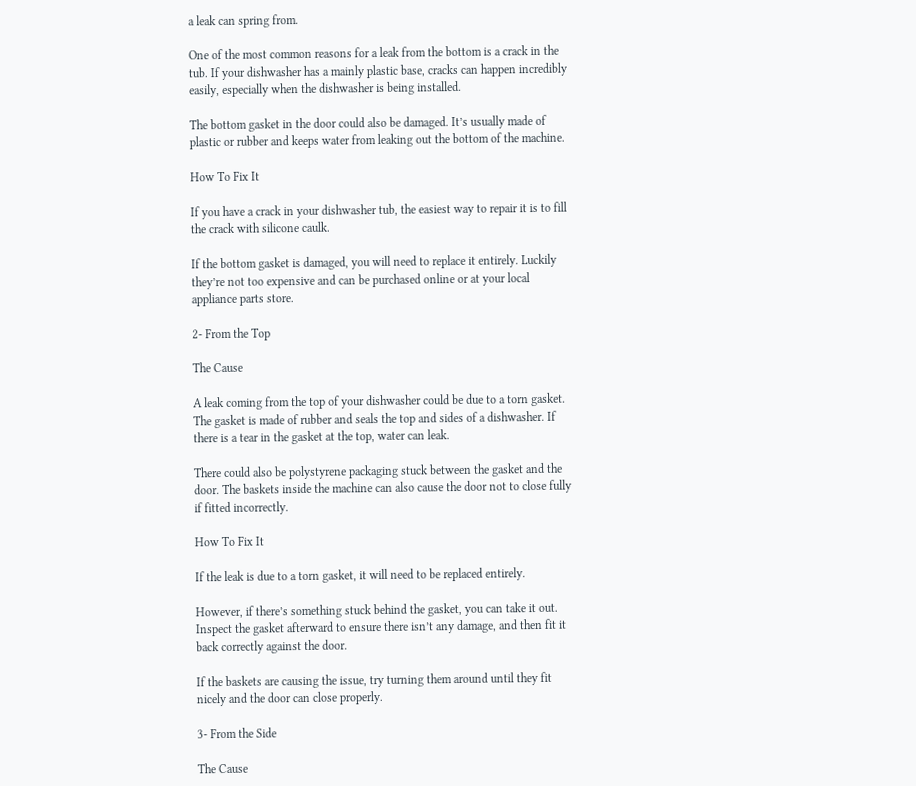a leak can spring from.

One of the most common reasons for a leak from the bottom is a crack in the tub. If your dishwasher has a mainly plastic base, cracks can happen incredibly easily, especially when the dishwasher is being installed.

The bottom gasket in the door could also be damaged. It’s usually made of plastic or rubber and keeps water from leaking out the bottom of the machine.

How To Fix It

If you have a crack in your dishwasher tub, the easiest way to repair it is to fill the crack with silicone caulk.

If the bottom gasket is damaged, you will need to replace it entirely. Luckily they’re not too expensive and can be purchased online or at your local appliance parts store.

2- From the Top

The Cause

A leak coming from the top of your dishwasher could be due to a torn gasket. The gasket is made of rubber and seals the top and sides of a dishwasher. If there is a tear in the gasket at the top, water can leak.

There could also be polystyrene packaging stuck between the gasket and the door. The baskets inside the machine can also cause the door not to close fully if fitted incorrectly.

How To Fix It

If the leak is due to a torn gasket, it will need to be replaced entirely.

However, if there’s something stuck behind the gasket, you can take it out. Inspect the gasket afterward to ensure there isn’t any damage, and then fit it back correctly against the door.

If the baskets are causing the issue, try turning them around until they fit nicely and the door can close properly.

3- From the Side

The Cause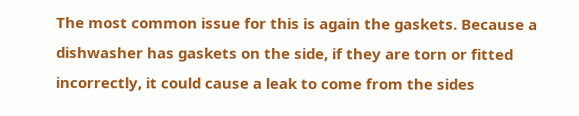The most common issue for this is again the gaskets. Because a dishwasher has gaskets on the side, if they are torn or fitted incorrectly, it could cause a leak to come from the sides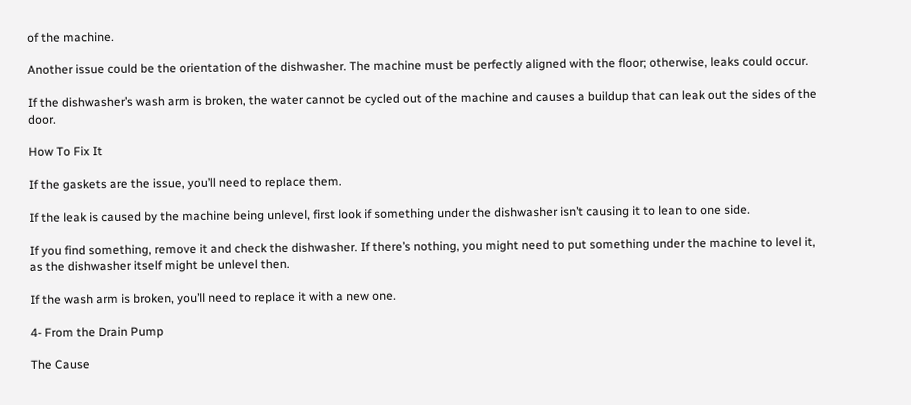of the machine.

Another issue could be the orientation of the dishwasher. The machine must be perfectly aligned with the floor; otherwise, leaks could occur.

If the dishwasher’s wash arm is broken, the water cannot be cycled out of the machine and causes a buildup that can leak out the sides of the door.

How To Fix It

If the gaskets are the issue, you’ll need to replace them.

If the leak is caused by the machine being unlevel, first look if something under the dishwasher isn’t causing it to lean to one side.

If you find something, remove it and check the dishwasher. If there’s nothing, you might need to put something under the machine to level it, as the dishwasher itself might be unlevel then.

If the wash arm is broken, you’ll need to replace it with a new one.

4- From the Drain Pump

The Cause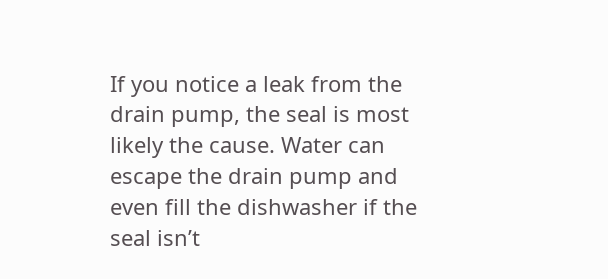If you notice a leak from the drain pump, the seal is most likely the cause. Water can escape the drain pump and even fill the dishwasher if the seal isn’t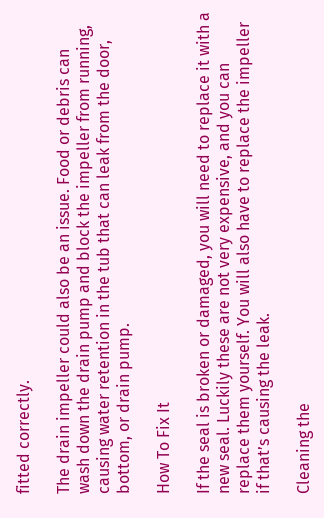fitted correctly.

The drain impeller could also be an issue. Food or debris can wash down the drain pump and block the impeller from running, causing water retention in the tub that can leak from the door, bottom, or drain pump.

How To Fix It

If the seal is broken or damaged, you will need to replace it with a new seal. Luckily these are not very expensive, and you can replace them yourself. You will also have to replace the impeller if that’s causing the leak.

Cleaning the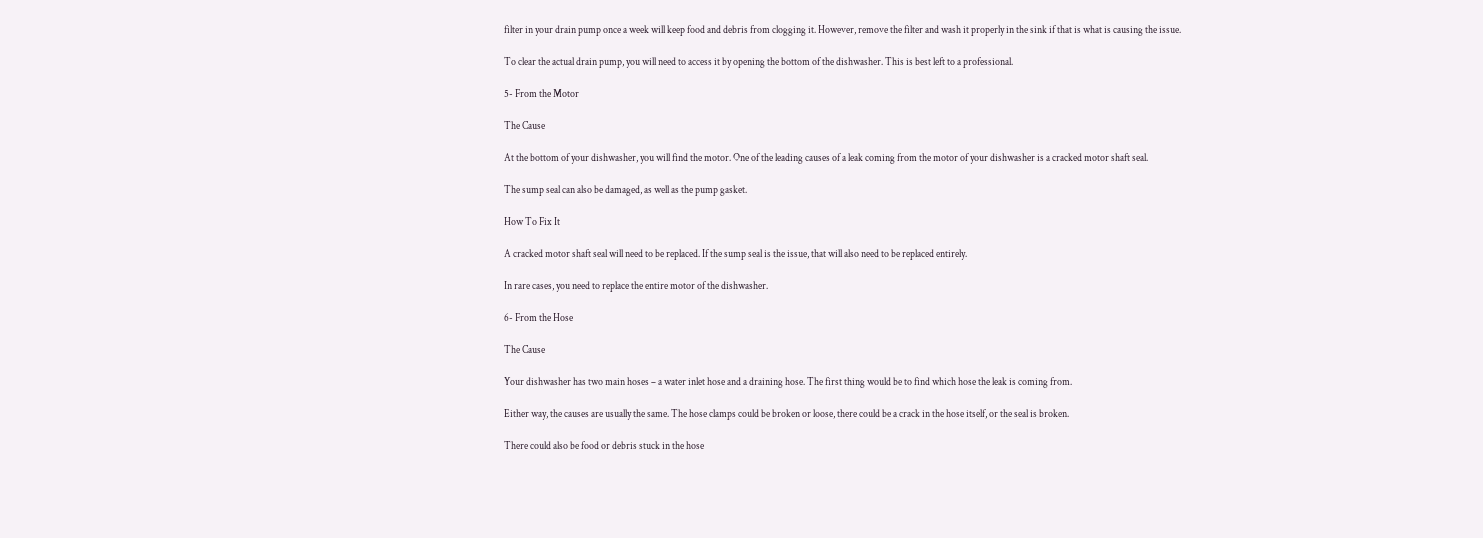filter in your drain pump once a week will keep food and debris from clogging it. However, remove the filter and wash it properly in the sink if that is what is causing the issue.

To clear the actual drain pump, you will need to access it by opening the bottom of the dishwasher. This is best left to a professional.

5- From the Motor

The Cause

At the bottom of your dishwasher, you will find the motor. One of the leading causes of a leak coming from the motor of your dishwasher is a cracked motor shaft seal.

The sump seal can also be damaged, as well as the pump gasket.

How To Fix It

A cracked motor shaft seal will need to be replaced. If the sump seal is the issue, that will also need to be replaced entirely.

In rare cases, you need to replace the entire motor of the dishwasher.

6- From the Hose

The Cause

Your dishwasher has two main hoses – a water inlet hose and a draining hose. The first thing would be to find which hose the leak is coming from.

Either way, the causes are usually the same. The hose clamps could be broken or loose, there could be a crack in the hose itself, or the seal is broken.

There could also be food or debris stuck in the hose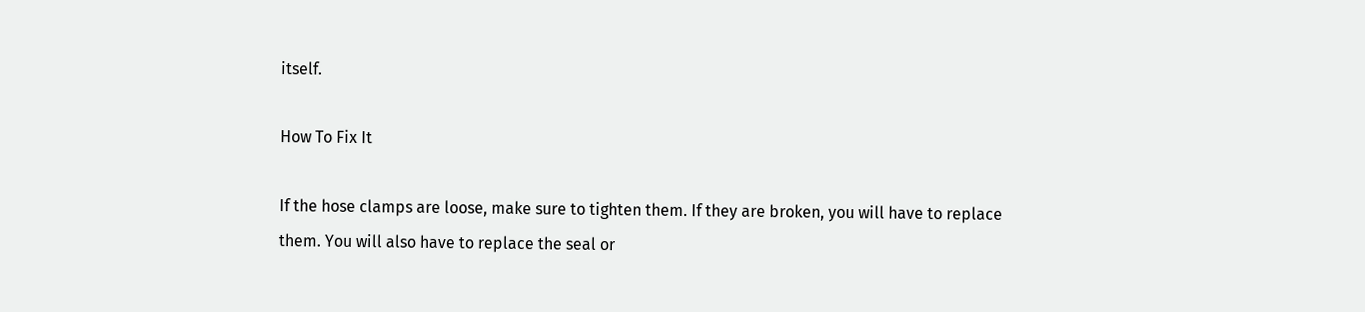itself.

How To Fix It

If the hose clamps are loose, make sure to tighten them. If they are broken, you will have to replace them. You will also have to replace the seal or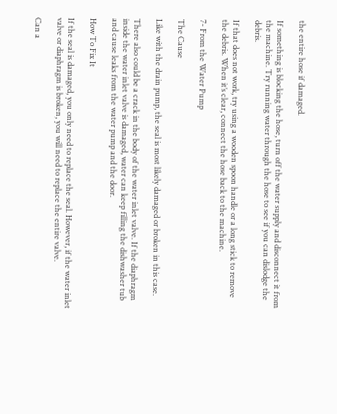the entire hose if damaged.

If something is blocking the hose, turn off the water supply and disconnect it from the machine. Try running water through the hose to see if you can dislodge the debris.

If that does not work, try using a wooden spoon handle or a long stick to remove the debris. When it’s clear, connect the hose back to the machine.

7- From the Water Pump

The Cause

Like with the drain pump, the seal is most likely damaged or broken in this case.

There also could be a crack in the body of the water inlet valve. If the diaphragm inside the water inlet valve is damaged, water can keep filling the dishwasher tub and cause leaks from the water pump and the door.

How To Fix It

If the seal is damaged, you only need to replace the seal. However, if the water inlet valve or diaphragm is broken, you will need to replace the entire valve.

Can a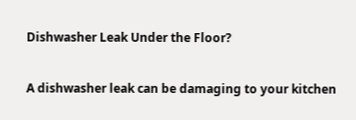Dishwasher Leak Under the Floor?

A dishwasher leak can be damaging to your kitchen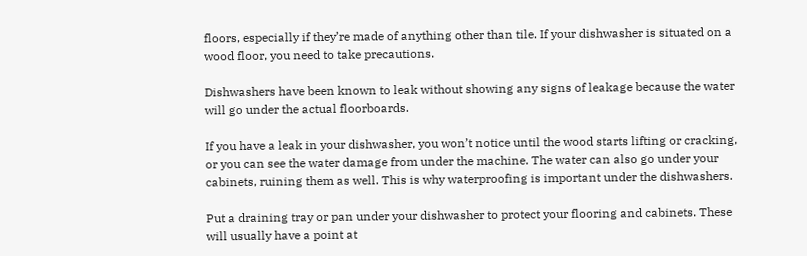floors, especially if they’re made of anything other than tile. If your dishwasher is situated on a wood floor, you need to take precautions.

Dishwashers have been known to leak without showing any signs of leakage because the water will go under the actual floorboards.

If you have a leak in your dishwasher, you won’t notice until the wood starts lifting or cracking, or you can see the water damage from under the machine. The water can also go under your cabinets, ruining them as well. This is why waterproofing is important under the dishwashers.

Put a draining tray or pan under your dishwasher to protect your flooring and cabinets. These will usually have a point at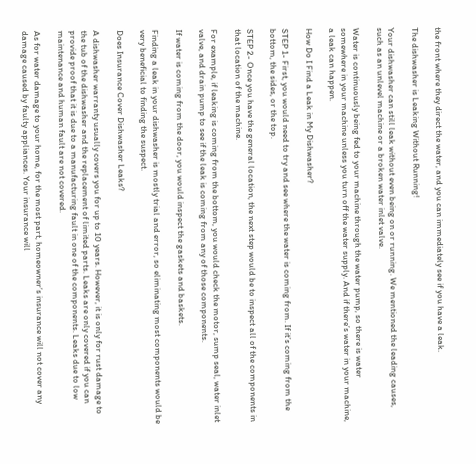the front where they direct the water, and you can immediately see if you have a leak.

The dishwasher is Leaking Without Running!

Your dishwasher can still leak without even being on or running. We mentioned the leading causes, such as an unlevel machine or a broken water inlet valve.

Water is continuously being fed to your machine through the water pump, so there is water somewhere in your machine unless you turn off the water supply. And if there’s water in your machine, a leak can happen.

How Do I Find a Leak in My Dishwasher?

STEP 1- First, you would need to try and see where the water is coming from. If it’s coming from the bottom, the sides, or the top.

STEP 2- Once you have the general location, the next step would be to inspect all of the components in that location of the machine.

For example, if leaking is coming from the bottom, you would check the motor, sump seal, water inlet valve, and drain pump to see if the leak is coming from any of those components.

If water is coming from the door, you would inspect the gaskets and baskets.

Finding a leak in your dishwasher is mostly trial and error, so eliminating most components would be very beneficial to finding the suspect.

Does Insurance Cover Dishwasher Leaks?

A dishwasher warranty usually covers you for up to 10 years. However, it is only for rust damage to the tub of the dishwasher and the replacement of limited parts. Leaks are only covered if you can provide proof that it is due to a manufacturing fault in one of the components. Leaks due to low maintenance and human fault are not covered.

As for water damage to your home, for the most part, homeowner’s insurance will not cover any damage caused by faulty appliances. Your insurance will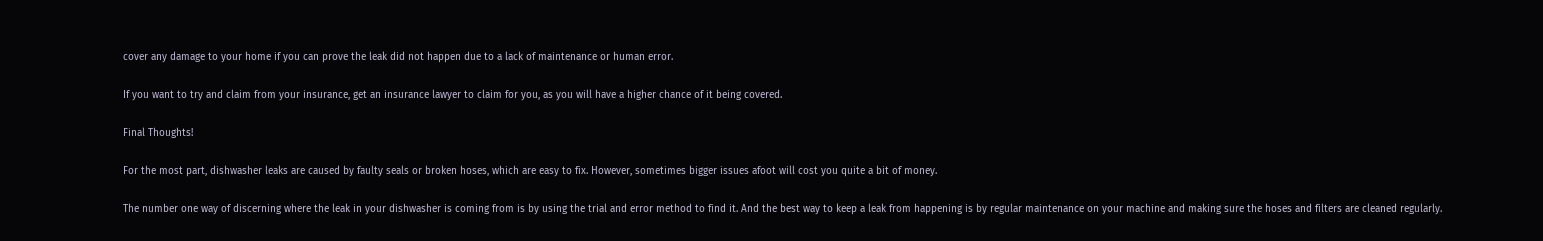cover any damage to your home if you can prove the leak did not happen due to a lack of maintenance or human error.

If you want to try and claim from your insurance, get an insurance lawyer to claim for you, as you will have a higher chance of it being covered.

Final Thoughts!

For the most part, dishwasher leaks are caused by faulty seals or broken hoses, which are easy to fix. However, sometimes bigger issues afoot will cost you quite a bit of money.

The number one way of discerning where the leak in your dishwasher is coming from is by using the trial and error method to find it. And the best way to keep a leak from happening is by regular maintenance on your machine and making sure the hoses and filters are cleaned regularly.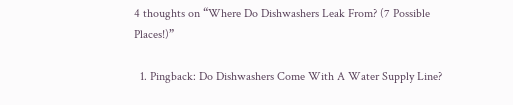4 thoughts on “Where Do Dishwashers Leak From? (7 Possible Places!)”

  1. Pingback: Do Dishwashers Come With A Water Supply Line?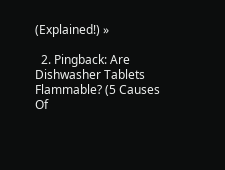(Explained!) »

  2. Pingback: Are Dishwasher Tablets Flammable? (5 Causes Of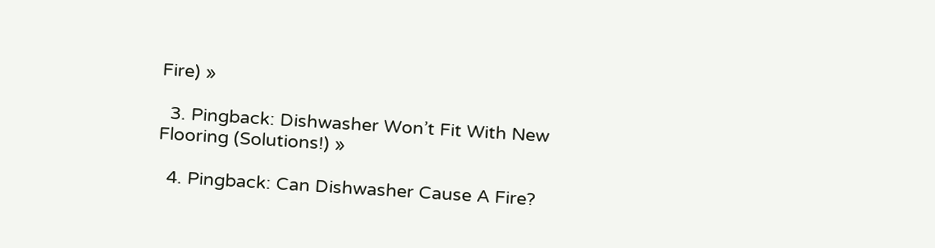Fire) »

  3. Pingback: Dishwasher Won’t Fit With New Flooring (Solutions!) »

  4. Pingback: Can Dishwasher Cause A Fire?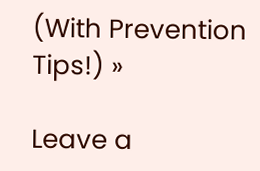(With Prevention Tips!) »

Leave a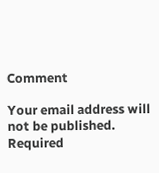Comment

Your email address will not be published. Required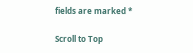fields are marked *

Scroll to Top